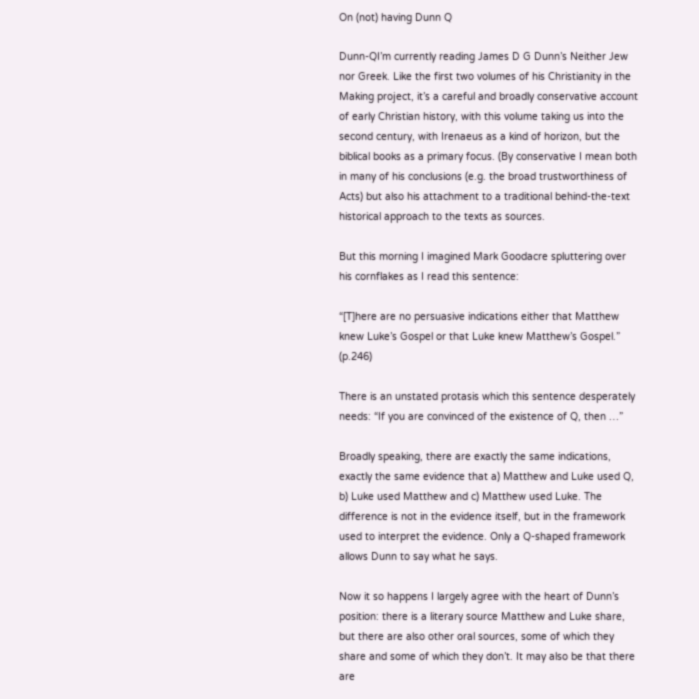On (not) having Dunn Q

Dunn-QI’m currently reading James D G Dunn’s Neither Jew nor Greek. Like the first two volumes of his Christianity in the Making project, it’s a careful and broadly conservative account of early Christian history, with this volume taking us into the second century, with Irenaeus as a kind of horizon, but the biblical books as a primary focus. (By conservative I mean both in many of his conclusions (e.g. the broad trustworthiness of Acts) but also his attachment to a traditional behind-the-text historical approach to the texts as sources.

But this morning I imagined Mark Goodacre spluttering over his cornflakes as I read this sentence:

“[T]here are no persuasive indications either that Matthew knew Luke’s Gospel or that Luke knew Matthew’s Gospel.” (p.246)

There is an unstated protasis which this sentence desperately needs: “If you are convinced of the existence of Q, then …”

Broadly speaking, there are exactly the same indications, exactly the same evidence that a) Matthew and Luke used Q, b) Luke used Matthew and c) Matthew used Luke. The difference is not in the evidence itself, but in the framework used to interpret the evidence. Only a Q-shaped framework allows Dunn to say what he says.

Now it so happens I largely agree with the heart of Dunn’s position: there is a literary source Matthew and Luke share, but there are also other oral sources, some of which they share and some of which they don’t. It may also be that there are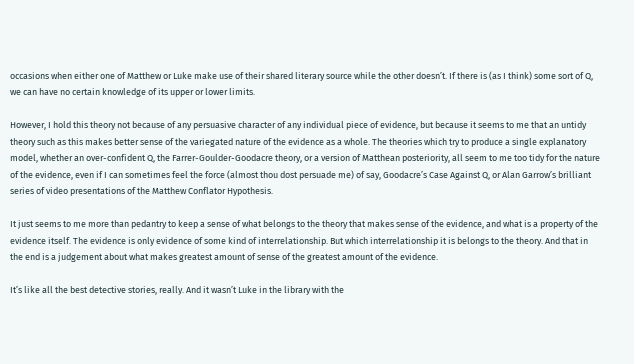occasions when either one of Matthew or Luke make use of their shared literary source while the other doesn’t. If there is (as I think) some sort of Q, we can have no certain knowledge of its upper or lower limits.

However, I hold this theory not because of any persuasive character of any individual piece of evidence, but because it seems to me that an untidy theory such as this makes better sense of the variegated nature of the evidence as a whole. The theories which try to produce a single explanatory model, whether an over-confident Q, the Farrer-Goulder-Goodacre theory, or a version of Matthean posteriority, all seem to me too tidy for the nature of the evidence, even if I can sometimes feel the force (almost thou dost persuade me) of say, Goodacre’s Case Against Q, or Alan Garrow’s brilliant series of video presentations of the Matthew Conflator Hypothesis.

It just seems to me more than pedantry to keep a sense of what belongs to the theory that makes sense of the evidence, and what is a property of the evidence itself. The evidence is only evidence of some kind of interrelationship. But which interrelationship it is belongs to the theory. And that in the end is a judgement about what makes greatest amount of sense of the greatest amount of the evidence.

It’s like all the best detective stories, really. And it wasn’t Luke in the library with the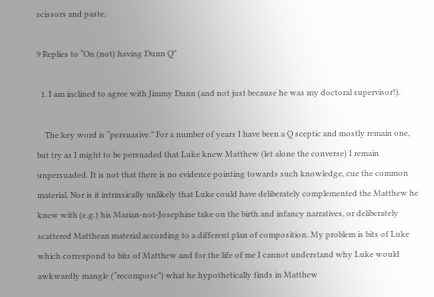scissors and paste.

9 Replies to “On (not) having Dunn Q”

  1. I am inclined to agree with Jimmy Dunn (and not just because he was my doctoral supervisor!).

    The key word is “persuasive.” For a number of years I have been a Q sceptic and mostly remain one, but try as I might to be persuaded that Luke knew Matthew (let alone the converse) I remain unpersuaded. It is not that there is no evidence pointing towards such knowledge, cue the common material. Nor is it intrinsically unlikely that Luke could have deliberately complemented the Matthew he knew with (e.g.) his Marian-not-Josephine take on the birth and infancy narratives, or deliberately scattered Matthean material according to a different plan of composition. My problem is bits of Luke which correspond to bits of Matthew and for the life of me I cannot understand why Luke would awkwardly mangle (“recompose”) what he hypothetically finds in Matthew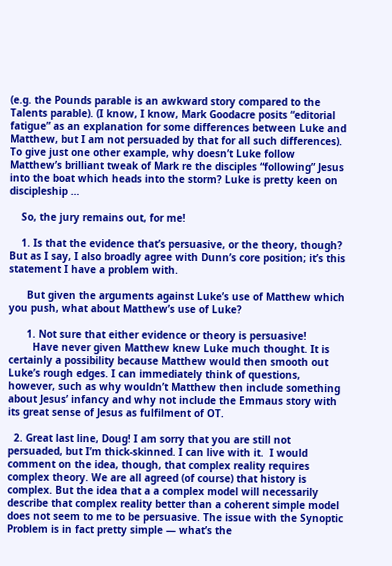(e.g. the Pounds parable is an awkward story compared to the Talents parable). (I know, I know, Mark Goodacre posits “editorial fatigue” as an explanation for some differences between Luke and Matthew, but I am not persuaded by that for all such differences). To give just one other example, why doesn’t Luke follow Matthew’s brilliant tweak of Mark re the disciples “following” Jesus into the boat which heads into the storm? Luke is pretty keen on discipleship …

    So, the jury remains out, for me!

    1. Is that the evidence that’s persuasive, or the theory, though? But as I say, I also broadly agree with Dunn’s core position; it’s this statement I have a problem with.

      But given the arguments against Luke’s use of Matthew which you push, what about Matthew’s use of Luke?

      1. Not sure that either evidence or theory is persuasive!
        Have never given Matthew knew Luke much thought. It is certainly a possibility because Matthew would then smooth out Luke’s rough edges. I can immediately think of questions, however, such as why wouldn’t Matthew then include something about Jesus’ infancy and why not include the Emmaus story with its great sense of Jesus as fulfilment of OT.

  2. Great last line, Doug! I am sorry that you are still not persuaded, but I’m thick-skinned. I can live with it.  I would comment on the idea, though, that complex reality requires complex theory. We are all agreed (of course) that history is complex. But the idea that a a complex model will necessarily describe that complex reality better than a coherent simple model does not seem to me to be persuasive. The issue with the Synoptic Problem is in fact pretty simple — what’s the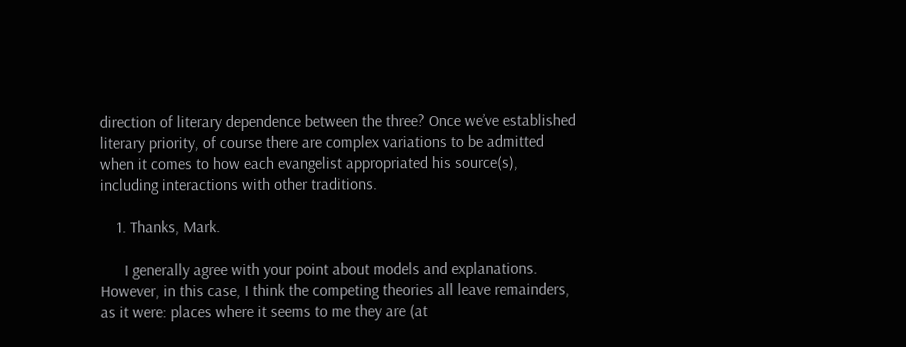direction of literary dependence between the three? Once we’ve established literary priority, of course there are complex variations to be admitted when it comes to how each evangelist appropriated his source(s), including interactions with other traditions.

    1. Thanks, Mark.

      I generally agree with your point about models and explanations. However, in this case, I think the competing theories all leave remainders, as it were: places where it seems to me they are (at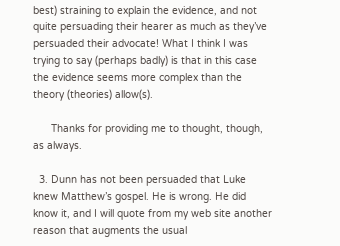best) straining to explain the evidence, and not quite persuading their hearer as much as they’ve persuaded their advocate! What I think I was trying to say (perhaps badly) is that in this case the evidence seems more complex than the theory (theories) allow(s).

      Thanks for providing me to thought, though, as always.

  3. Dunn has not been persuaded that Luke knew Matthew’s gospel. He is wrong. He did know it, and I will quote from my web site another reason that augments the usual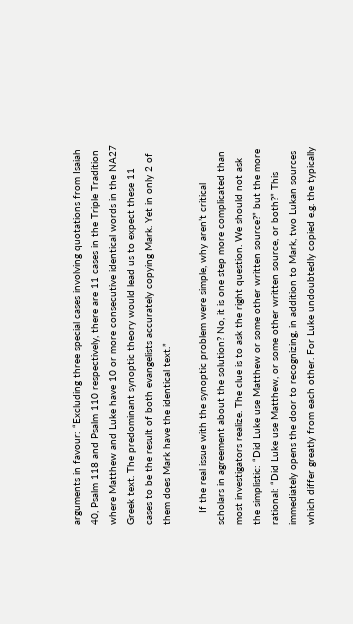arguments in favour: “Excluding three special cases involving quotations from Isaiah 40, Psalm 118 and Psalm 110 respectively, there are 11 cases in the Triple Tradition where Matthew and Luke have 10 or more consecutive identical words in the NA27 Greek text. The predominant synoptic theory would lead us to expect these 11 cases to be the result of both evangelists accurately copying Mark. Yet in only 2 of them does Mark have the identical text.”

    If the real issue with the synoptic problem were simple, why aren’t critical scholars in agreement about the solution? No, it is one step more complicated than most investigators realize. The clue is to ask the right question. We should not ask the simplistic: “Did Luke use Matthew or some other written source?” but the more rational: “Did Luke use Matthew, or some other written source, or both?” This immediately opens the door to recognizing, in addition to Mark, two Lukan sources which differ greatly from each other. For Luke undoubtedly copied e.g. the typically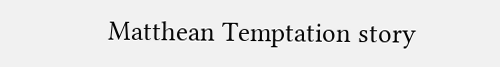Matthean Temptation story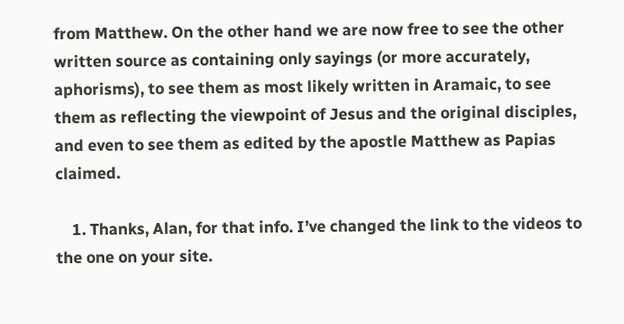from Matthew. On the other hand we are now free to see the other written source as containing only sayings (or more accurately, aphorisms), to see them as most likely written in Aramaic, to see them as reflecting the viewpoint of Jesus and the original disciples, and even to see them as edited by the apostle Matthew as Papias claimed.

    1. Thanks, Alan, for that info. I’ve changed the link to the videos to the one on your site.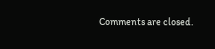Comments are closed.